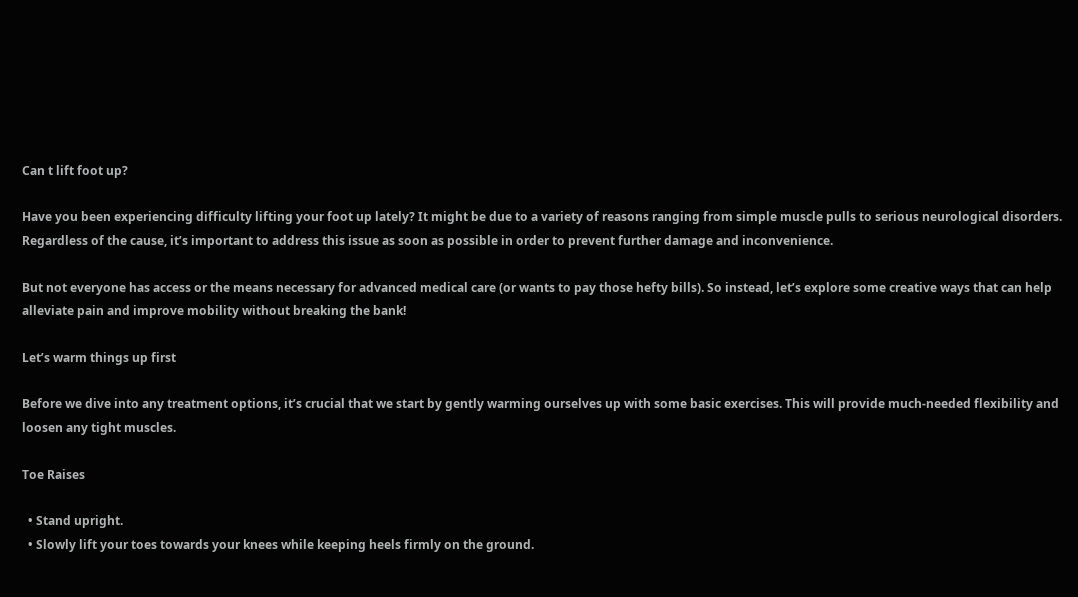Can t lift foot up?

Have you been experiencing difficulty lifting your foot up lately? It might be due to a variety of reasons ranging from simple muscle pulls to serious neurological disorders. Regardless of the cause, it’s important to address this issue as soon as possible in order to prevent further damage and inconvenience.

But not everyone has access or the means necessary for advanced medical care (or wants to pay those hefty bills). So instead, let’s explore some creative ways that can help alleviate pain and improve mobility without breaking the bank!

Let’s warm things up first

Before we dive into any treatment options, it’s crucial that we start by gently warming ourselves up with some basic exercises. This will provide much-needed flexibility and loosen any tight muscles.

Toe Raises

  • Stand upright.
  • Slowly lift your toes towards your knees while keeping heels firmly on the ground.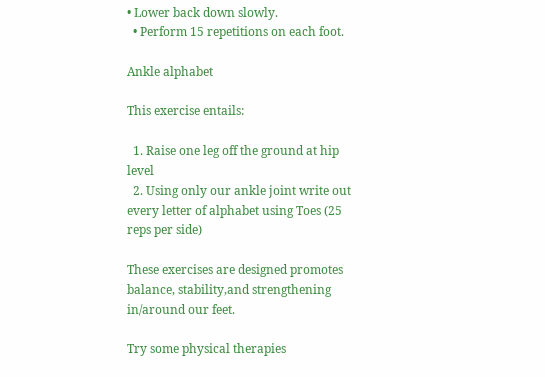• Lower back down slowly.
  • Perform 15 repetitions on each foot.

Ankle alphabet

This exercise entails:

  1. Raise one leg off the ground at hip level
  2. Using only our ankle joint write out every letter of alphabet using Toes (25 reps per side)

These exercises are designed promotes balance, stability,and strengthening in/around our feet.

Try some physical therapies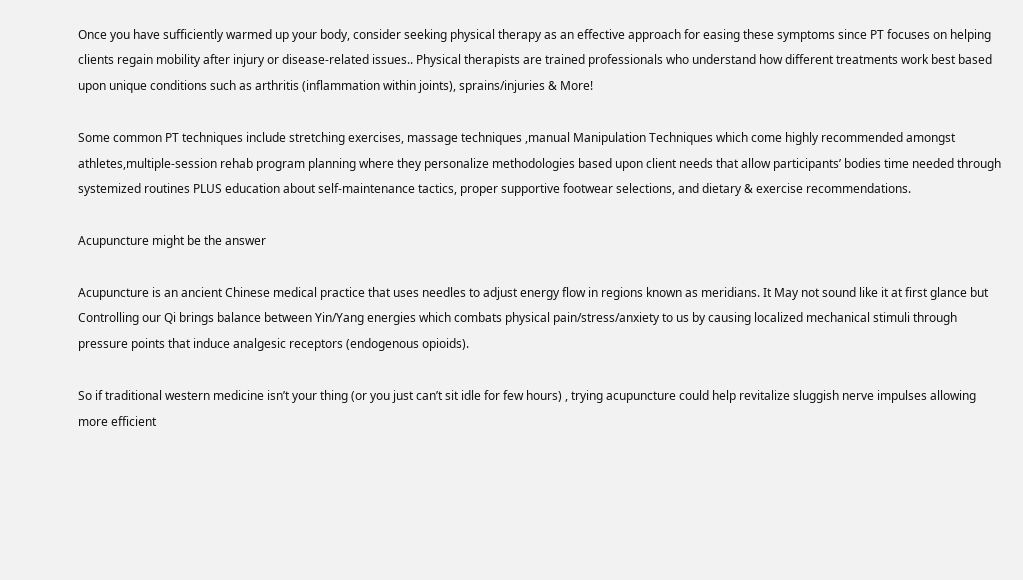Once you have sufficiently warmed up your body, consider seeking physical therapy as an effective approach for easing these symptoms since PT focuses on helping clients regain mobility after injury or disease-related issues.. Physical therapists are trained professionals who understand how different treatments work best based upon unique conditions such as arthritis (inflammation within joints), sprains/injuries & More!

Some common PT techniques include stretching exercises, massage techniques ,manual Manipulation Techniques which come highly recommended amongst athletes,multiple-session rehab program planning where they personalize methodologies based upon client needs that allow participants’ bodies time needed through systemized routines PLUS education about self-maintenance tactics, proper supportive footwear selections, and dietary & exercise recommendations.

Acupuncture might be the answer

Acupuncture is an ancient Chinese medical practice that uses needles to adjust energy flow in regions known as meridians. It May not sound like it at first glance but Controlling our Qi brings balance between Yin/Yang energies which combats physical pain/stress/anxiety to us by causing localized mechanical stimuli through pressure points that induce analgesic receptors (endogenous opioids).

So if traditional western medicine isn’t your thing (or you just can’t sit idle for few hours) , trying acupuncture could help revitalize sluggish nerve impulses allowing more efficient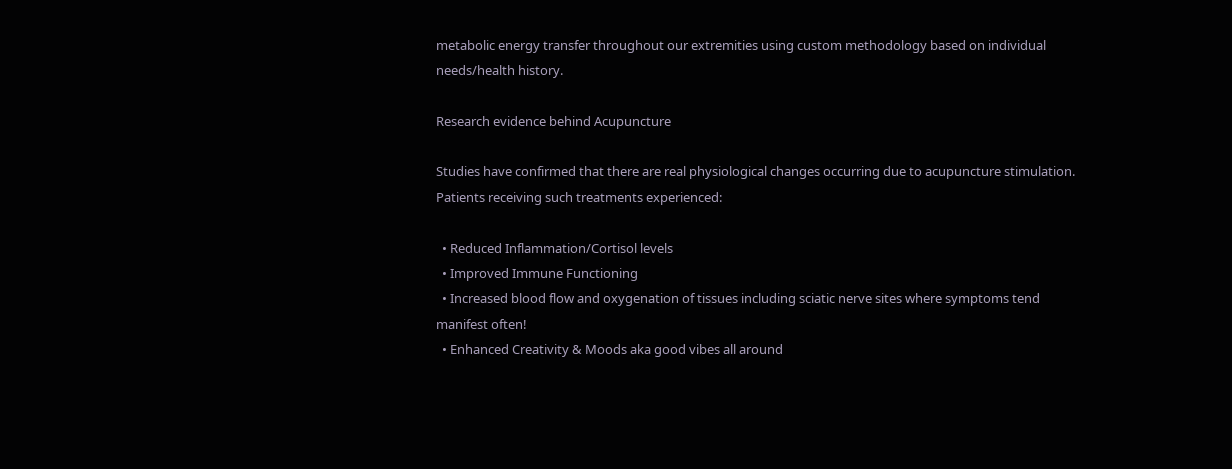metabolic energy transfer throughout our extremities using custom methodology based on individual needs/health history.

Research evidence behind Acupuncture

Studies have confirmed that there are real physiological changes occurring due to acupuncture stimulation. Patients receiving such treatments experienced:

  • Reduced Inflammation/Cortisol levels
  • Improved Immune Functioning
  • Increased blood flow and oxygenation of tissues including sciatic nerve sites where symptoms tend manifest often!
  • Enhanced Creativity & Moods aka good vibes all around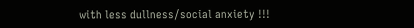with less dullness/social anxiety !!!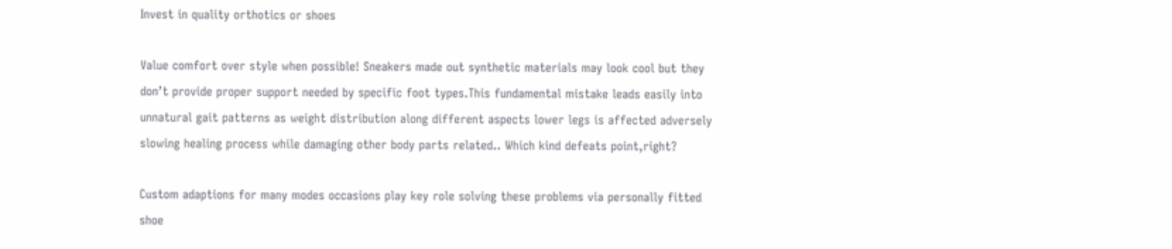Invest in quality orthotics or shoes

Value comfort over style when possible! Sneakers made out synthetic materials may look cool but they don’t provide proper support needed by specific foot types.This fundamental mistake leads easily into unnatural gait patterns as weight distribution along different aspects lower legs is affected adversely slowing healing process while damaging other body parts related.. Which kind defeats point,right?

Custom adaptions for many modes occasions play key role solving these problems via personally fitted shoe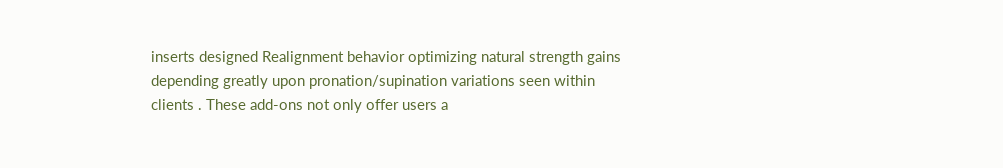inserts designed Realignment behavior optimizing natural strength gains depending greatly upon pronation/supination variations seen within clients . These add-ons not only offer users a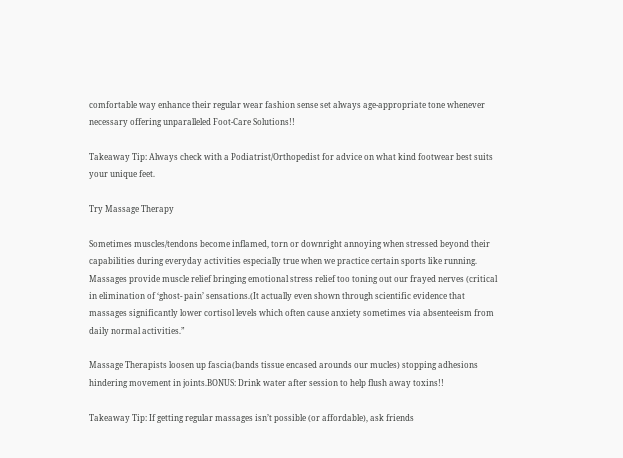comfortable way enhance their regular wear fashion sense set always age-appropriate tone whenever necessary offering unparalleled Foot-Care Solutions!!

Takeaway Tip: Always check with a Podiatrist/Orthopedist for advice on what kind footwear best suits your unique feet.

Try Massage Therapy

Sometimes muscles/tendons become inflamed, torn or downright annoying when stressed beyond their capabilities during everyday activities especially true when we practice certain sports like running. Massages provide muscle relief bringing emotional stress relief too toning out our frayed nerves (critical in elimination of ‘ghost- pain’ sensations.(It actually even shown through scientific evidence that massages significantly lower cortisol levels which often cause anxiety sometimes via absenteeism from daily normal activities.”

Massage Therapists loosen up fascia(bands tissue encased arounds our mucles) stopping adhesions hindering movement in joints.BONUS: Drink water after session to help flush away toxins!!

Takeaway Tip: If getting regular massages isn’t possible (or affordable), ask friends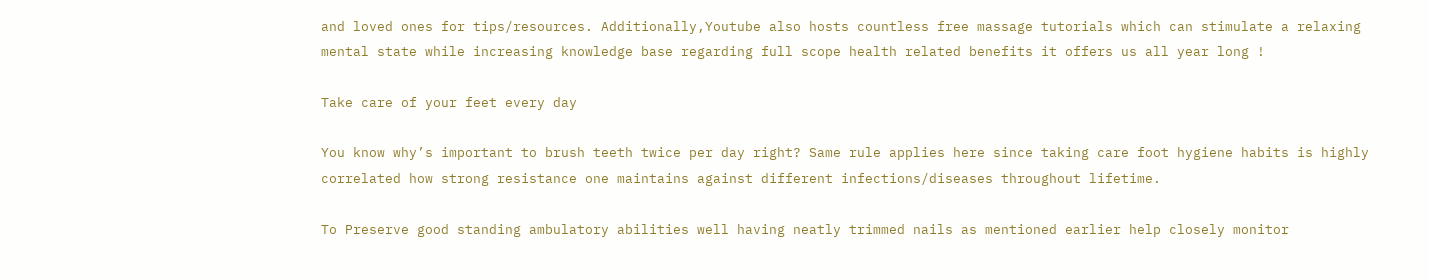and loved ones for tips/resources. Additionally,Youtube also hosts countless free massage tutorials which can stimulate a relaxing mental state while increasing knowledge base regarding full scope health related benefits it offers us all year long !

Take care of your feet every day

You know why’s important to brush teeth twice per day right? Same rule applies here since taking care foot hygiene habits is highly correlated how strong resistance one maintains against different infections/diseases throughout lifetime.

To Preserve good standing ambulatory abilities well having neatly trimmed nails as mentioned earlier help closely monitor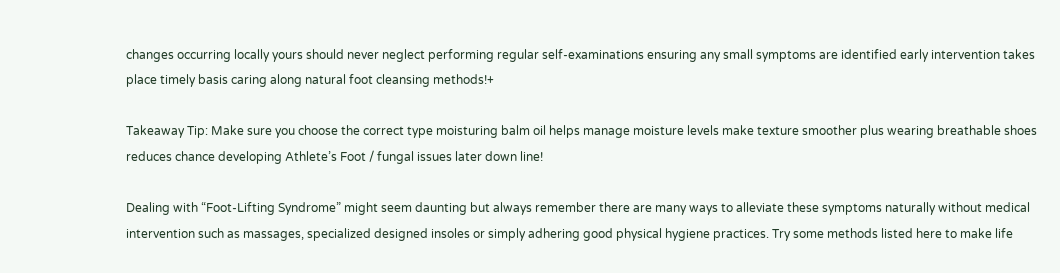changes occurring locally yours should never neglect performing regular self-examinations ensuring any small symptoms are identified early intervention takes place timely basis caring along natural foot cleansing methods!+

Takeaway Tip: Make sure you choose the correct type moisturing balm oil helps manage moisture levels make texture smoother plus wearing breathable shoes reduces chance developing Athlete’s Foot / fungal issues later down line!

Dealing with “Foot-Lifting Syndrome” might seem daunting but always remember there are many ways to alleviate these symptoms naturally without medical intervention such as massages, specialized designed insoles or simply adhering good physical hygiene practices. Try some methods listed here to make life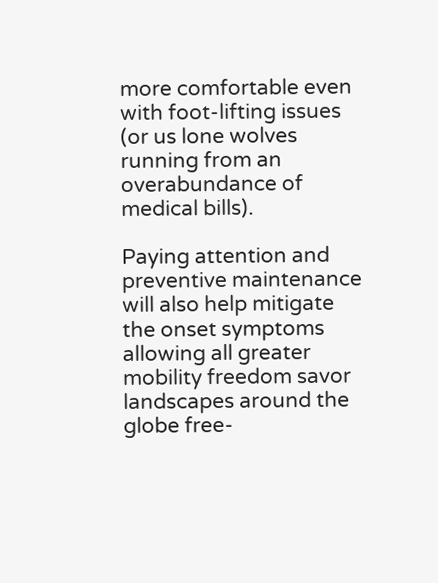more comfortable even with foot-lifting issues (or us lone wolves running from an overabundance of medical bills).

Paying attention and preventive maintenance will also help mitigate the onset symptoms allowing all greater mobility freedom savor landscapes around the globe free-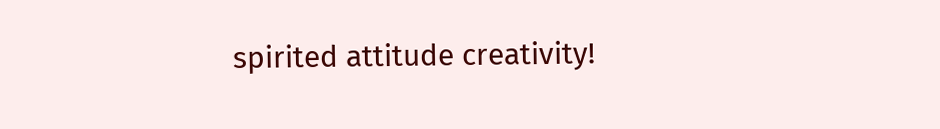spirited attitude creativity!